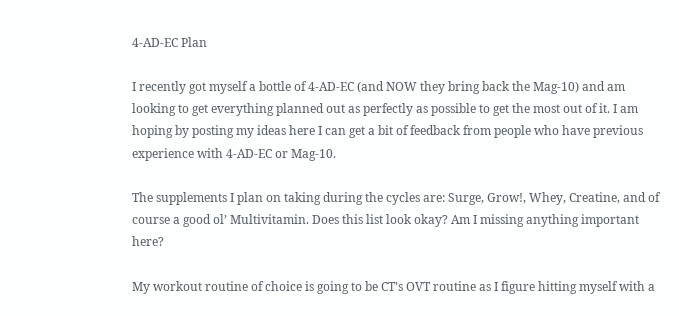4-AD-EC Plan

I recently got myself a bottle of 4-AD-EC (and NOW they bring back the Mag-10) and am looking to get everything planned out as perfectly as possible to get the most out of it. I am hoping by posting my ideas here I can get a bit of feedback from people who have previous experience with 4-AD-EC or Mag-10.

The supplements I plan on taking during the cycles are: Surge, Grow!, Whey, Creatine, and of course a good ol’ Multivitamin. Does this list look okay? Am I missing anything important here?

My workout routine of choice is going to be CT’s OVT routine as I figure hitting myself with a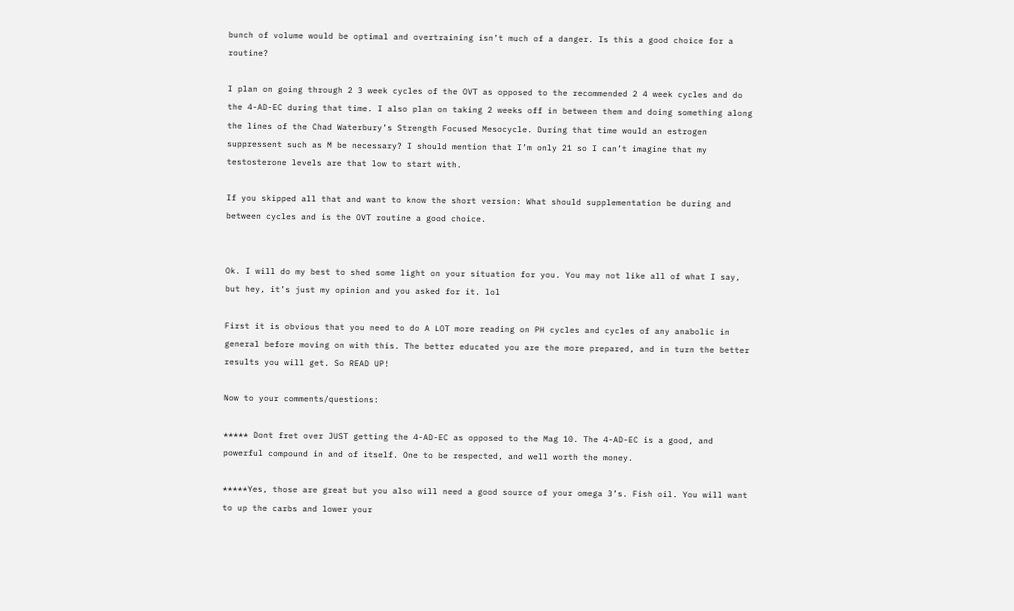bunch of volume would be optimal and overtraining isn’t much of a danger. Is this a good choice for a routine?

I plan on going through 2 3 week cycles of the OVT as opposed to the recommended 2 4 week cycles and do the 4-AD-EC during that time. I also plan on taking 2 weeks off in between them and doing something along the lines of the Chad Waterbury’s Strength Focused Mesocycle. During that time would an estrogen suppressent such as M be necessary? I should mention that I’m only 21 so I can’t imagine that my testosterone levels are that low to start with.

If you skipped all that and want to know the short version: What should supplementation be during and between cycles and is the OVT routine a good choice.


Ok. I will do my best to shed some light on your situation for you. You may not like all of what I say, but hey, it’s just my opinion and you asked for it. lol

First it is obvious that you need to do A LOT more reading on PH cycles and cycles of any anabolic in general before moving on with this. The better educated you are the more prepared, and in turn the better results you will get. So READ UP!

Now to your comments/questions:

***** Dont fret over JUST getting the 4-AD-EC as opposed to the Mag 10. The 4-AD-EC is a good, and powerful compound in and of itself. One to be respected, and well worth the money.

*****Yes, those are great but you also will need a good source of your omega 3’s. Fish oil. You will want to up the carbs and lower your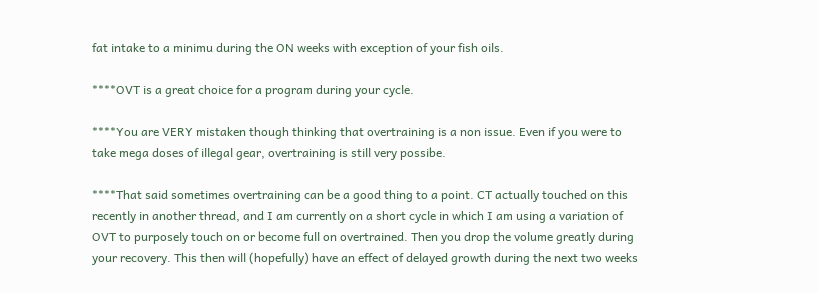fat intake to a minimu during the ON weeks with exception of your fish oils.

****OVT is a great choice for a program during your cycle.

****You are VERY mistaken though thinking that overtraining is a non issue. Even if you were to take mega doses of illegal gear, overtraining is still very possibe.

****That said sometimes overtraining can be a good thing to a point. CT actually touched on this recently in another thread, and I am currently on a short cycle in which I am using a variation of OVT to purposely touch on or become full on overtrained. Then you drop the volume greatly during your recovery. This then will (hopefully) have an effect of delayed growth during the next two weeks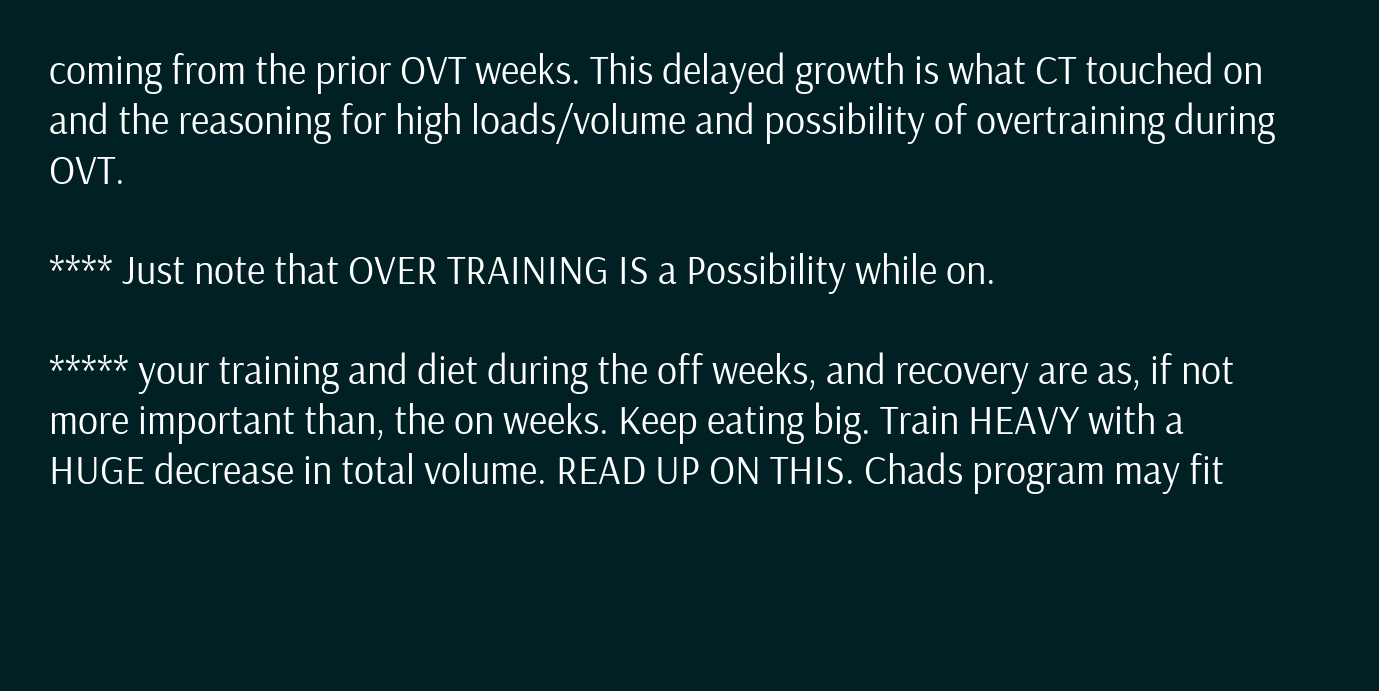coming from the prior OVT weeks. This delayed growth is what CT touched on and the reasoning for high loads/volume and possibility of overtraining during OVT.

**** Just note that OVER TRAINING IS a Possibility while on.

***** your training and diet during the off weeks, and recovery are as, if not more important than, the on weeks. Keep eating big. Train HEAVY with a HUGE decrease in total volume. READ UP ON THIS. Chads program may fit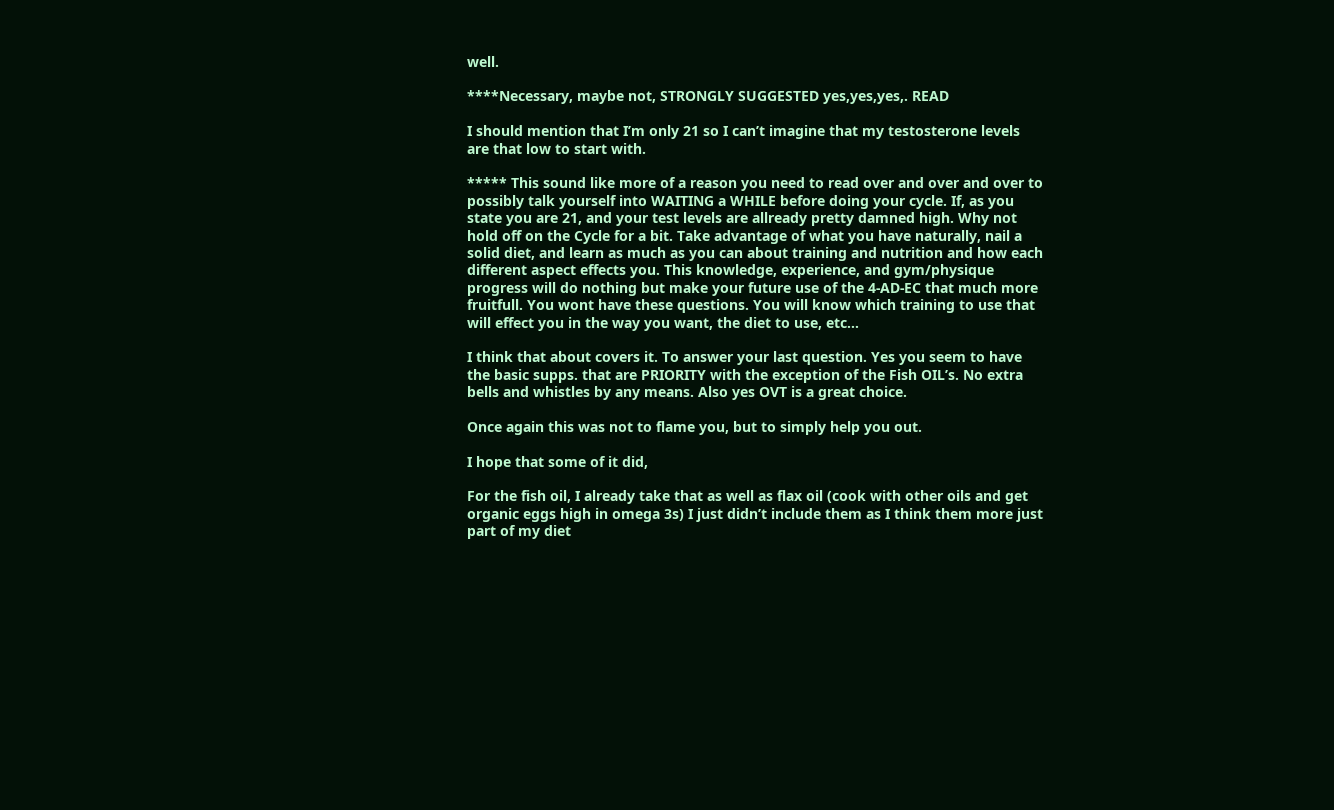well.

****Necessary, maybe not, STRONGLY SUGGESTED yes,yes,yes,. READ

I should mention that I’m only 21 so I can’t imagine that my testosterone levels are that low to start with.

***** This sound like more of a reason you need to read over and over and over to possibly talk yourself into WAITING a WHILE before doing your cycle. If, as you state you are 21, and your test levels are allready pretty damned high. Why not hold off on the Cycle for a bit. Take advantage of what you have naturally, nail a solid diet, and learn as much as you can about training and nutrition and how each different aspect effects you. This knowledge, experience, and gym/physique progress will do nothing but make your future use of the 4-AD-EC that much more fruitfull. You wont have these questions. You will know which training to use that will effect you in the way you want, the diet to use, etc…

I think that about covers it. To answer your last question. Yes you seem to have the basic supps. that are PRIORITY with the exception of the Fish OIL’s. No extra bells and whistles by any means. Also yes OVT is a great choice.

Once again this was not to flame you, but to simply help you out.

I hope that some of it did,

For the fish oil, I already take that as well as flax oil (cook with other oils and get organic eggs high in omega 3s) I just didn’t include them as I think them more just part of my diet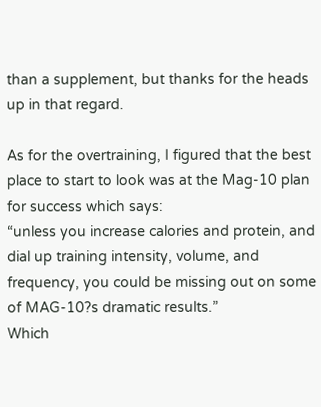than a supplement, but thanks for the heads up in that regard.

As for the overtraining, I figured that the best place to start to look was at the Mag-10 plan for success which says:
“unless you increase calories and protein, and dial up training intensity, volume, and frequency, you could be missing out on some of MAG-10?s dramatic results.”
Which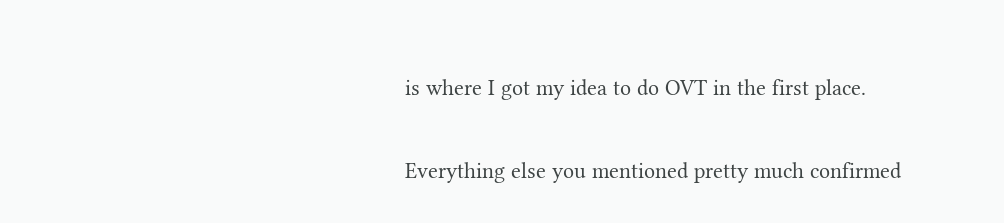is where I got my idea to do OVT in the first place.

Everything else you mentioned pretty much confirmed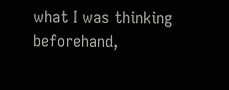what I was thinking beforehand,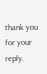thank you for your reply.